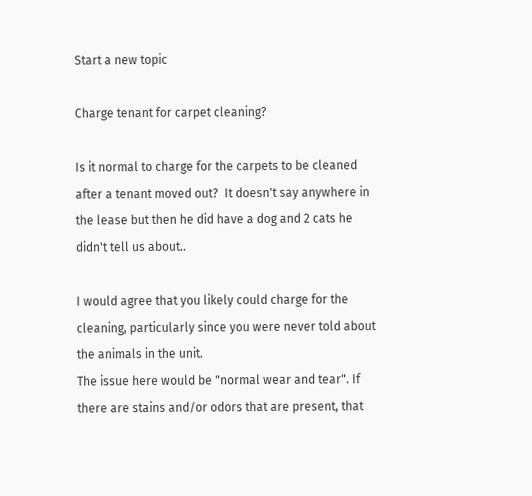Start a new topic

Charge tenant for carpet cleaning?

Is it normal to charge for the carpets to be cleaned after a tenant moved out?  It doesn't say anywhere in the lease but then he did have a dog and 2 cats he didn't tell us about..

I would agree that you likely could charge for the cleaning, particularly since you were never told about the animals in the unit.
The issue here would be "normal wear and tear". If there are stains and/or odors that are present, that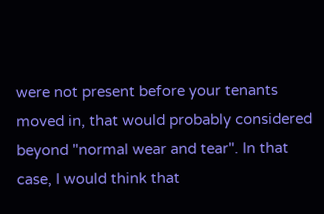were not present before your tenants moved in, that would probably considered beyond "normal wear and tear". In that case, I would think that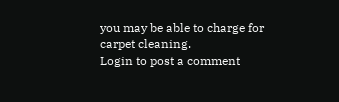you may be able to charge for carpet cleaning.
Login to post a comment